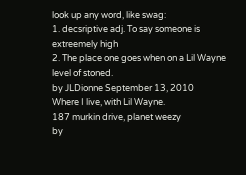look up any word, like swag:
1. decsriptive adj. To say someone is extreemely high
2. The place one goes when on a Lil Wayne level of stoned.
by JLDionne September 13, 2010
Where I live, with Lil Wayne.
187 murkin drive, planet weezy
by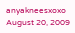anyakneesxoxo August 20, 2009